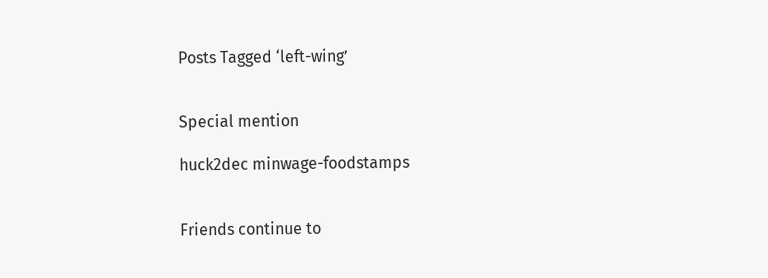Posts Tagged ‘left-wing’


Special mention

huck2dec minwage-foodstamps


Friends continue to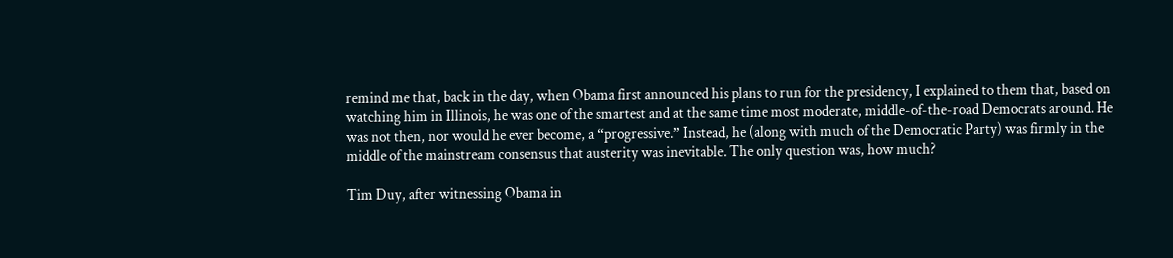remind me that, back in the day, when Obama first announced his plans to run for the presidency, I explained to them that, based on watching him in Illinois, he was one of the smartest and at the same time most moderate, middle-of-the-road Democrats around. He was not then, nor would he ever become, a “progressive.” Instead, he (along with much of the Democratic Party) was firmly in the middle of the mainstream consensus that austerity was inevitable. The only question was, how much?

Tim Duy, after witnessing Obama in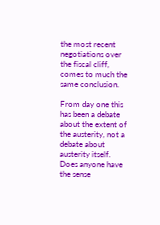the most recent negotiations over the fiscal cliff, comes to much the same conclusion.

From day one this has been a debate about the extent of the austerity, not a debate about austerity itself.  Does anyone have the sense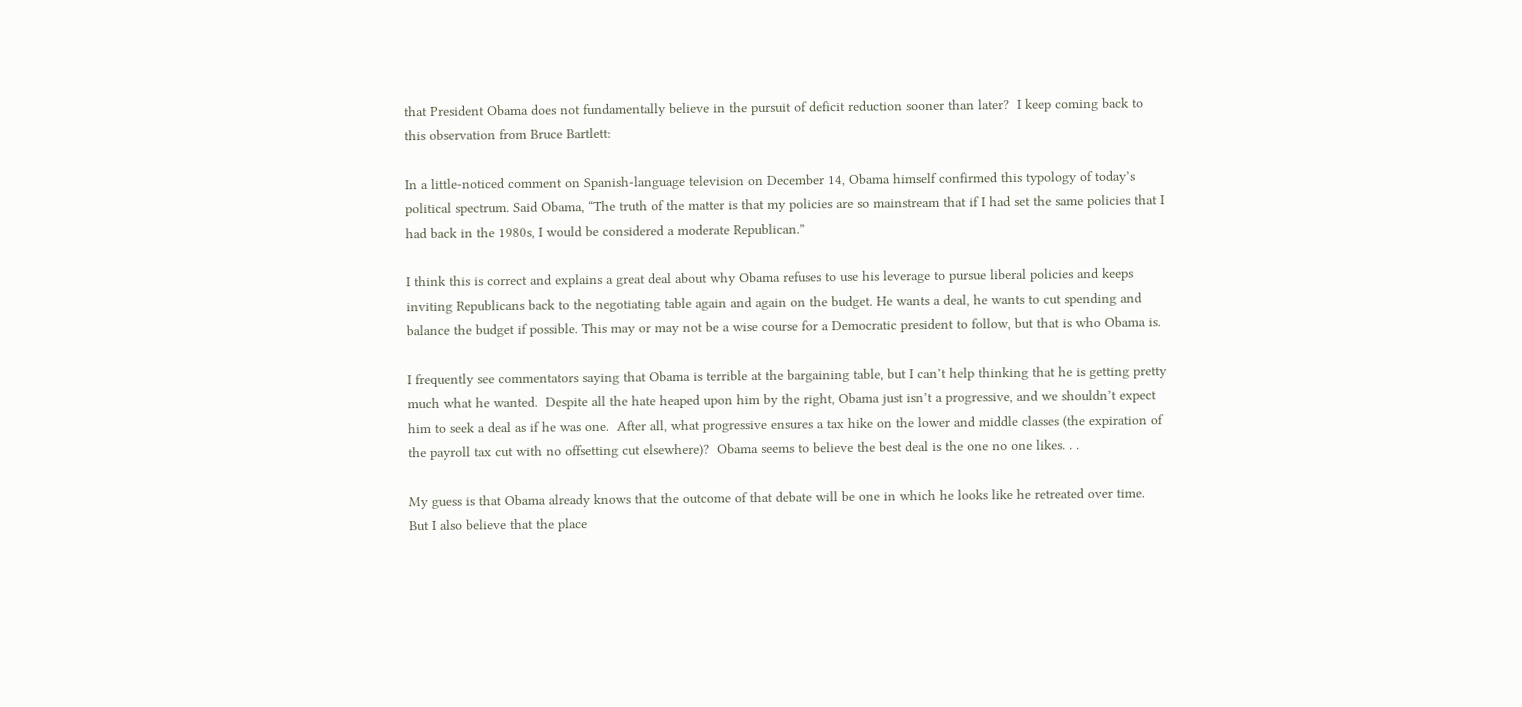that President Obama does not fundamentally believe in the pursuit of deficit reduction sooner than later?  I keep coming back to this observation from Bruce Bartlett:

In a little-noticed comment on Spanish-language television on December 14, Obama himself confirmed this typology of today’s political spectrum. Said Obama, “The truth of the matter is that my policies are so mainstream that if I had set the same policies that I had back in the 1980s, I would be considered a moderate Republican.”

I think this is correct and explains a great deal about why Obama refuses to use his leverage to pursue liberal policies and keeps inviting Republicans back to the negotiating table again and again on the budget. He wants a deal, he wants to cut spending and balance the budget if possible. This may or may not be a wise course for a Democratic president to follow, but that is who Obama is.

I frequently see commentators saying that Obama is terrible at the bargaining table, but I can’t help thinking that he is getting pretty much what he wanted.  Despite all the hate heaped upon him by the right, Obama just isn’t a progressive, and we shouldn’t expect him to seek a deal as if he was one.  After all, what progressive ensures a tax hike on the lower and middle classes (the expiration of the payroll tax cut with no offsetting cut elsewhere)?  Obama seems to believe the best deal is the one no one likes. . .

My guess is that Obama already knows that the outcome of that debate will be one in which he looks like he retreated over time.  But I also believe that the place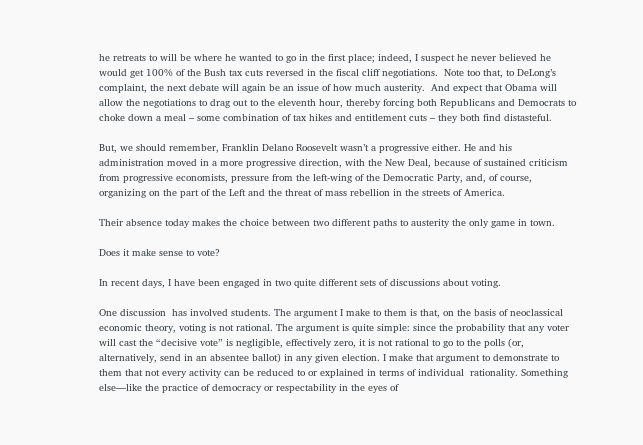he retreats to will be where he wanted to go in the first place; indeed, I suspect he never believed he would get 100% of the Bush tax cuts reversed in the fiscal cliff negotiations.  Note too that, to DeLong’s complaint, the next debate will again be an issue of how much austerity.  And expect that Obama will allow the negotiations to drag out to the eleventh hour, thereby forcing both Republicans and Democrats to choke down a meal – some combination of tax hikes and entitlement cuts – they both find distasteful.

But, we should remember, Franklin Delano Roosevelt wasn’t a progressive either. He and his administration moved in a more progressive direction, with the New Deal, because of sustained criticism from progressive economists, pressure from the left-wing of the Democratic Party, and, of course, organizing on the part of the Left and the threat of mass rebellion in the streets of America.

Their absence today makes the choice between two different paths to austerity the only game in town.

Does it make sense to vote?

In recent days, I have been engaged in two quite different sets of discussions about voting.

One discussion  has involved students. The argument I make to them is that, on the basis of neoclassical economic theory, voting is not rational. The argument is quite simple: since the probability that any voter will cast the “decisive vote” is negligible, effectively zero, it is not rational to go to the polls (or, alternatively, send in an absentee ballot) in any given election. I make that argument to demonstrate to them that not every activity can be reduced to or explained in terms of individual  rationality. Something else—like the practice of democracy or respectability in the eyes of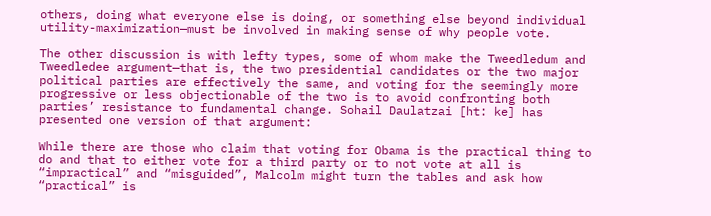others, doing what everyone else is doing, or something else beyond individual utility-maximization—must be involved in making sense of why people vote.

The other discussion is with lefty types, some of whom make the Tweedledum and Tweedledee argument—that is, the two presidential candidates or the two major political parties are effectively the same, and voting for the seemingly more progressive or less objectionable of the two is to avoid confronting both parties’ resistance to fundamental change. Sohail Daulatzai [ht: ke] has presented one version of that argument:

While there are those who claim that voting for Obama is the practical thing to do and that to either vote for a third party or to not vote at all is “impractical” and “misguided”, Malcolm might turn the tables and ask how “practical” is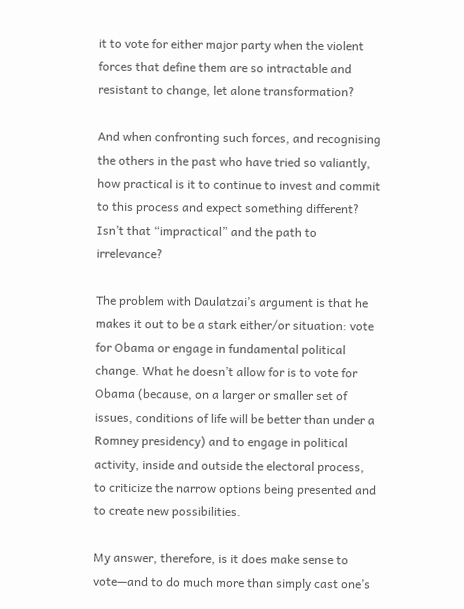it to vote for either major party when the violent forces that define them are so intractable and resistant to change, let alone transformation?

And when confronting such forces, and recognising the others in the past who have tried so valiantly, how practical is it to continue to invest and commit to this process and expect something different? Isn’t that “impractical” and the path to irrelevance?

The problem with Daulatzai’s argument is that he makes it out to be a stark either/or situation: vote for Obama or engage in fundamental political change. What he doesn’t allow for is to vote for Obama (because, on a larger or smaller set of issues, conditions of life will be better than under a Romney presidency) and to engage in political activity, inside and outside the electoral process, to criticize the narrow options being presented and to create new possibilities.

My answer, therefore, is it does make sense to vote—and to do much more than simply cast one’s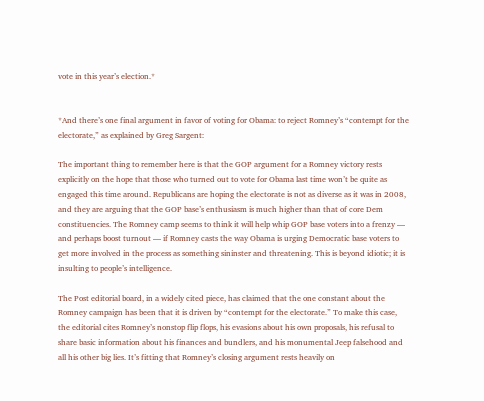vote in this year’s election.*


*And there’s one final argument in favor of voting for Obama: to reject Romney’s “contempt for the electorate,” as explained by Greg Sargent:

The important thing to remember here is that the GOP argument for a Romney victory rests explicitly on the hope that those who turned out to vote for Obama last time won’t be quite as engaged this time around. Republicans are hoping the electorate is not as diverse as it was in 2008, and they are arguing that the GOP base’s enthusiasm is much higher than that of core Dem constituencies. The Romney camp seems to think it will help whip GOP base voters into a frenzy — and perhaps boost turnout — if Romney casts the way Obama is urging Democratic base voters to get more involved in the process as something sininster and threatening. This is beyond idiotic; it is insulting to people’s intelligence.

The Post editorial board, in a widely cited piece, has claimed that the one constant about the Romney campaign has been that it is driven by “contempt for the electorate.” To make this case, the editorial cites Romney’s nonstop flip flops, his evasions about his own proposals, his refusal to share basic information about his finances and bundlers, and his monumental Jeep falsehood and all his other big lies. It’s fitting that Romney’s closing argument rests heavily on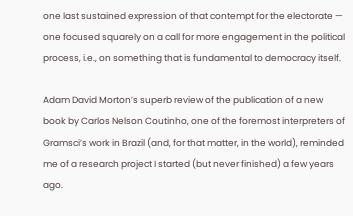one last sustained expression of that contempt for the electorate — one focused squarely on a call for more engagement in the political process, i.e., on something that is fundamental to democracy itself.

Adam David Morton’s superb review of the publication of a new book by Carlos Nelson Coutinho, one of the foremost interpreters of Gramsci’s work in Brazil (and, for that matter, in the world), reminded me of a research project I started (but never finished) a few years ago.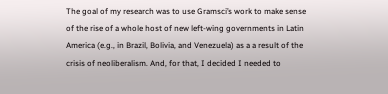The goal of my research was to use Gramsci’s work to make sense of the rise of a whole host of new left-wing governments in Latin America (e.g., in Brazil, Bolivia, and Venezuela) as a a result of the crisis of neoliberalism. And, for that, I decided I needed to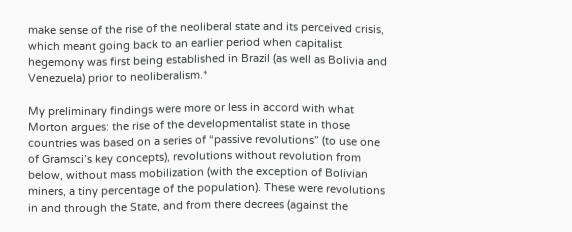make sense of the rise of the neoliberal state and its perceived crisis, which meant going back to an earlier period when capitalist hegemony was first being established in Brazil (as well as Bolivia and Venezuela) prior to neoliberalism.*

My preliminary findings were more or less in accord with what Morton argues: the rise of the developmentalist state in those countries was based on a series of “passive revolutions” (to use one of Gramsci’s key concepts), revolutions without revolution from below, without mass mobilization (with the exception of Bolivian miners, a tiny percentage of the population). These were revolutions in and through the State, and from there decrees (against the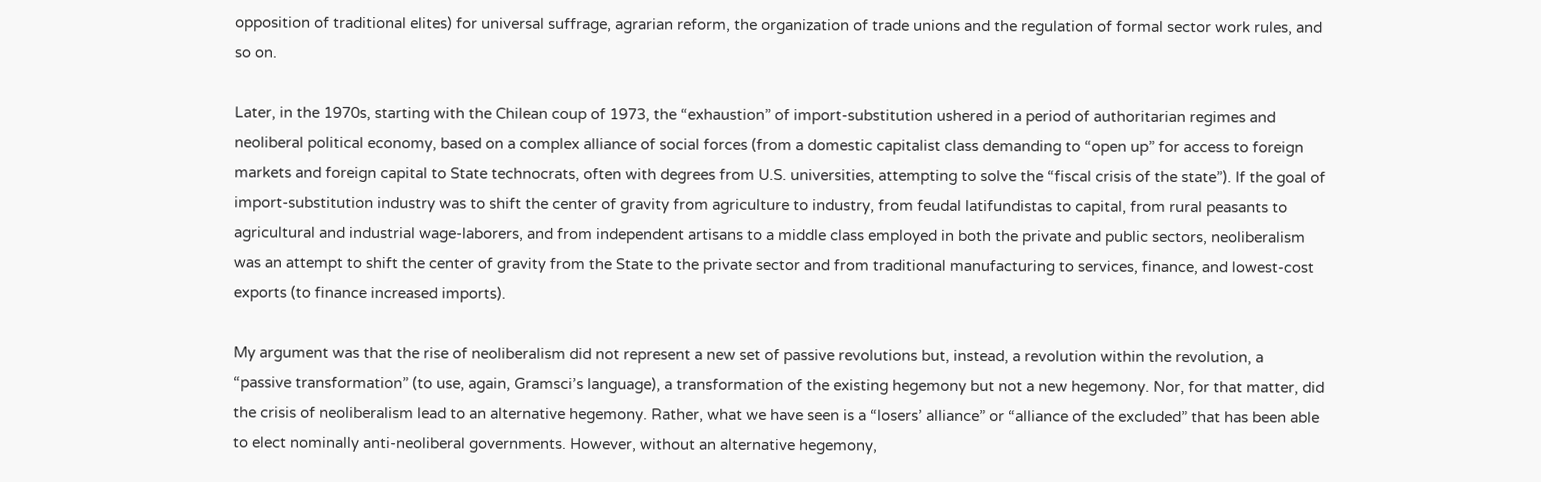opposition of traditional elites) for universal suffrage, agrarian reform, the organization of trade unions and the regulation of formal sector work rules, and so on.

Later, in the 1970s, starting with the Chilean coup of 1973, the “exhaustion” of import-substitution ushered in a period of authoritarian regimes and neoliberal political economy, based on a complex alliance of social forces (from a domestic capitalist class demanding to “open up” for access to foreign markets and foreign capital to State technocrats, often with degrees from U.S. universities, attempting to solve the “fiscal crisis of the state”). If the goal of import-substitution industry was to shift the center of gravity from agriculture to industry, from feudal latifundistas to capital, from rural peasants to agricultural and industrial wage-laborers, and from independent artisans to a middle class employed in both the private and public sectors, neoliberalism was an attempt to shift the center of gravity from the State to the private sector and from traditional manufacturing to services, finance, and lowest-cost exports (to finance increased imports).

My argument was that the rise of neoliberalism did not represent a new set of passive revolutions but, instead, a revolution within the revolution, a “passive transformation” (to use, again, Gramsci’s language), a transformation of the existing hegemony but not a new hegemony. Nor, for that matter, did the crisis of neoliberalism lead to an alternative hegemony. Rather, what we have seen is a “losers’ alliance” or “alliance of the excluded” that has been able to elect nominally anti-neoliberal governments. However, without an alternative hegemony,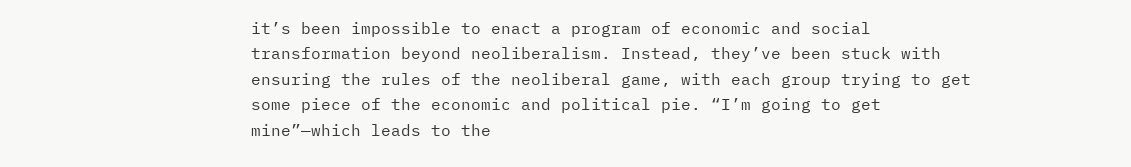it’s been impossible to enact a program of economic and social transformation beyond neoliberalism. Instead, they’ve been stuck with ensuring the rules of the neoliberal game, with each group trying to get some piece of the economic and political pie. “I’m going to get mine”—which leads to the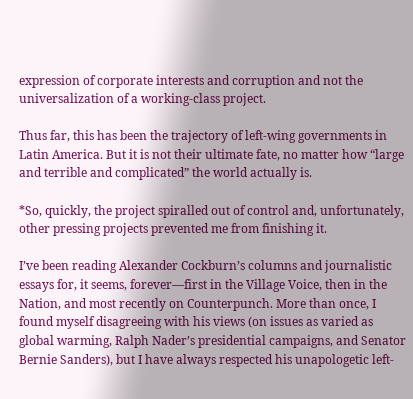expression of corporate interests and corruption and not the universalization of a working-class project.

Thus far, this has been the trajectory of left-wing governments in Latin America. But it is not their ultimate fate, no matter how “large and terrible and complicated” the world actually is.

*So, quickly, the project spiralled out of control and, unfortunately, other pressing projects prevented me from finishing it.

I’ve been reading Alexander Cockburn’s columns and journalistic essays for, it seems, forever—first in the Village Voice, then in the Nation, and most recently on Counterpunch. More than once, I found myself disagreeing with his views (on issues as varied as global warming, Ralph Nader’s presidential campaigns, and Senator Bernie Sanders), but I have always respected his unapologetic left-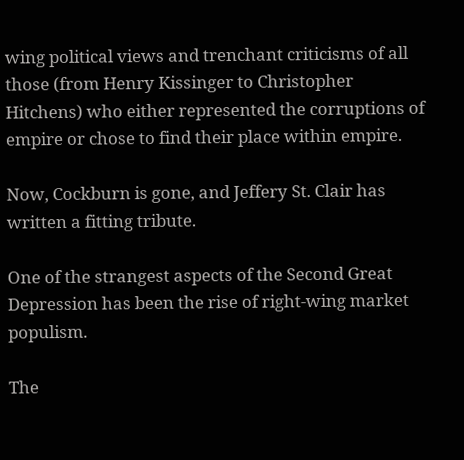wing political views and trenchant criticisms of all those (from Henry Kissinger to Christopher Hitchens) who either represented the corruptions of empire or chose to find their place within empire.

Now, Cockburn is gone, and Jeffery St. Clair has written a fitting tribute.

One of the strangest aspects of the Second Great Depression has been the rise of right-wing market populism.

The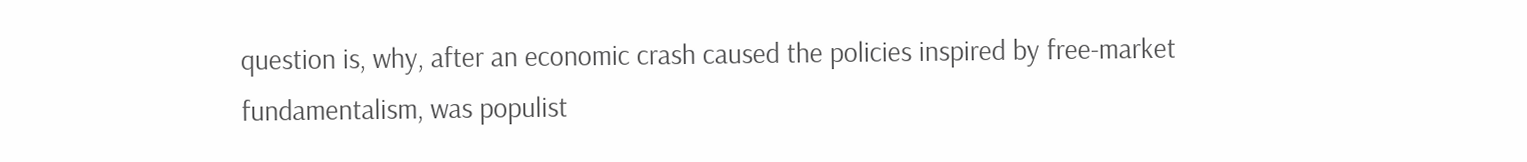question is, why, after an economic crash caused the policies inspired by free-market fundamentalism, was populist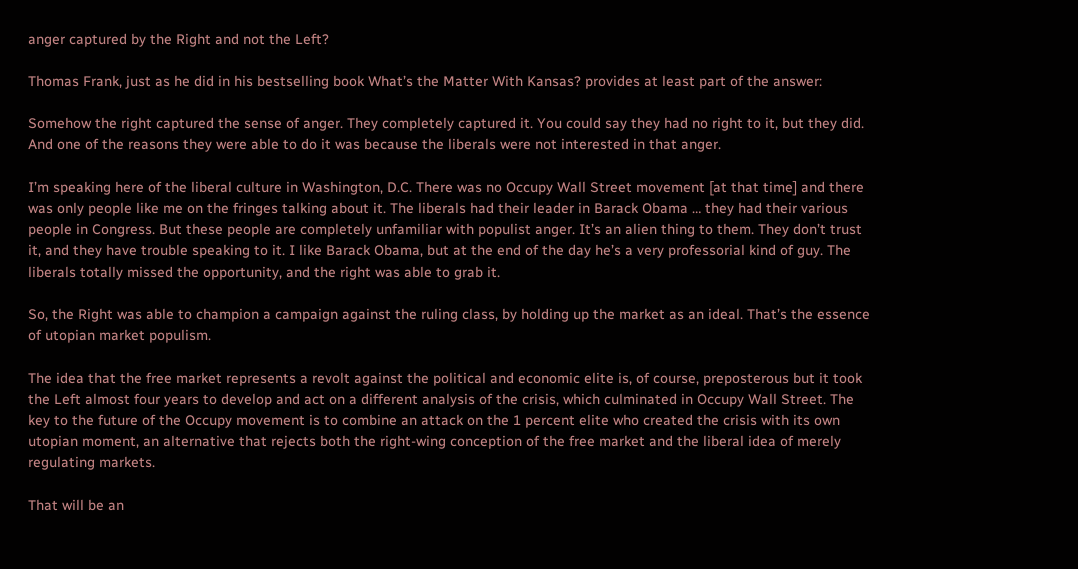anger captured by the Right and not the Left?

Thomas Frank, just as he did in his bestselling book What’s the Matter With Kansas? provides at least part of the answer:

Somehow the right captured the sense of anger. They completely captured it. You could say they had no right to it, but they did. And one of the reasons they were able to do it was because the liberals were not interested in that anger.

I’m speaking here of the liberal culture in Washington, D.C. There was no Occupy Wall Street movement [at that time] and there was only people like me on the fringes talking about it. The liberals had their leader in Barack Obama … they had their various people in Congress. But these people are completely unfamiliar with populist anger. It’s an alien thing to them. They don’t trust it, and they have trouble speaking to it. I like Barack Obama, but at the end of the day he’s a very professorial kind of guy. The liberals totally missed the opportunity, and the right was able to grab it.

So, the Right was able to champion a campaign against the ruling class, by holding up the market as an ideal. That’s the essence of utopian market populism.

The idea that the free market represents a revolt against the political and economic elite is, of course, preposterous but it took the Left almost four years to develop and act on a different analysis of the crisis, which culminated in Occupy Wall Street. The key to the future of the Occupy movement is to combine an attack on the 1 percent elite who created the crisis with its own utopian moment, an alternative that rejects both the right-wing conception of the free market and the liberal idea of merely regulating markets.

That will be an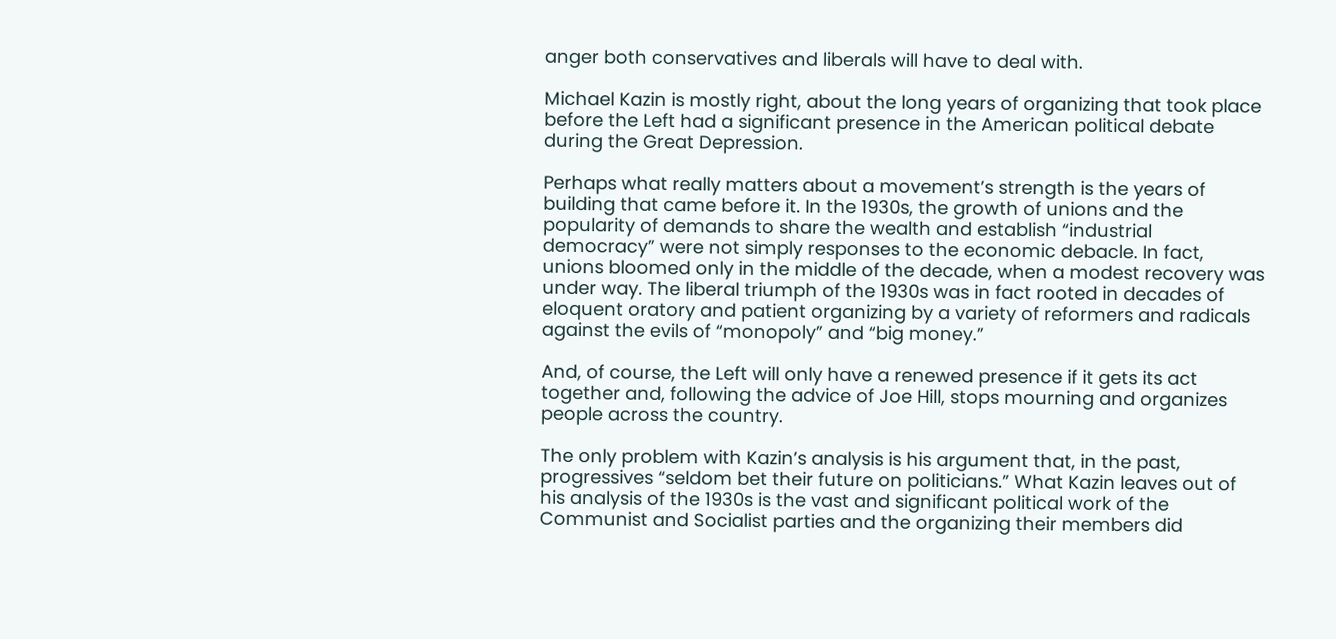anger both conservatives and liberals will have to deal with.

Michael Kazin is mostly right, about the long years of organizing that took place before the Left had a significant presence in the American political debate during the Great Depression.

Perhaps what really matters about a movement’s strength is the years of building that came before it. In the 1930s, the growth of unions and the popularity of demands to share the wealth and establish “industrial democracy” were not simply responses to the economic debacle. In fact, unions bloomed only in the middle of the decade, when a modest recovery was under way. The liberal triumph of the 1930s was in fact rooted in decades of eloquent oratory and patient organizing by a variety of reformers and radicals against the evils of “monopoly” and “big money.”

And, of course, the Left will only have a renewed presence if it gets its act together and, following the advice of Joe Hill, stops mourning and organizes people across the country.

The only problem with Kazin’s analysis is his argument that, in the past, progressives “seldom bet their future on politicians.” What Kazin leaves out of his analysis of the 1930s is the vast and significant political work of the Communist and Socialist parties and the organizing their members did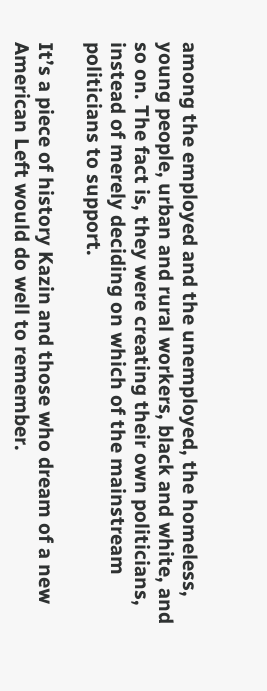among the employed and the unemployed, the homeless, young people, urban and rural workers, black and white, and so on. The fact is, they were creating their own politicians, instead of merely deciding on which of the mainstream politicians to support.

It’s a piece of history Kazin and those who dream of a new American Left would do well to remember.